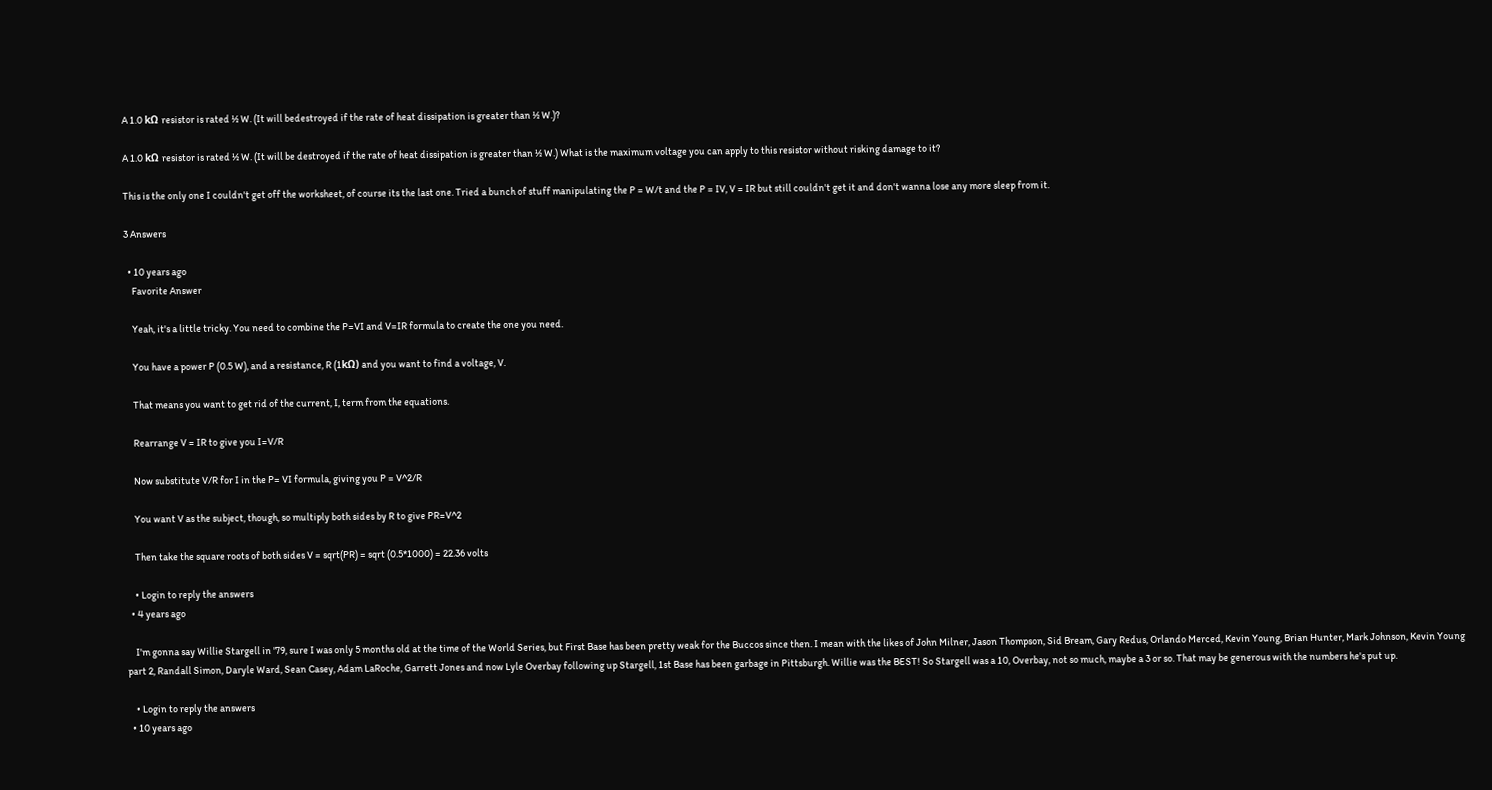A 1.0 kΩ resistor is rated ½ W. (It will bedestroyed if the rate of heat dissipation is greater than ½ W.)?

A 1.0 kΩ resistor is rated ½ W. (It will be destroyed if the rate of heat dissipation is greater than ½ W.) What is the maximum voltage you can apply to this resistor without risking damage to it?

This is the only one I couldn't get off the worksheet, of course its the last one. Tried a bunch of stuff manipulating the P = W/t and the P = IV, V = IR but still couldn't get it and don't wanna lose any more sleep from it.

3 Answers

  • 10 years ago
    Favorite Answer

    Yeah, it's a little tricky. You need to combine the P=VI and V=IR formula to create the one you need.

    You have a power P (0.5 W), and a resistance, R (1kΩ) and you want to find a voltage, V.

    That means you want to get rid of the current, I, term from the equations.

    Rearrange V = IR to give you I=V/R

    Now substitute V/R for I in the P= VI formula, giving you P = V^2/R

    You want V as the subject, though, so multiply both sides by R to give PR=V^2

    Then take the square roots of both sides V = sqrt(PR) = sqrt (0.5*1000) = 22.36 volts

    • Login to reply the answers
  • 4 years ago

    I'm gonna say Willie Stargell in '79, sure I was only 5 months old at the time of the World Series, but First Base has been pretty weak for the Buccos since then. I mean with the likes of John Milner, Jason Thompson, Sid Bream, Gary Redus, Orlando Merced, Kevin Young, Brian Hunter, Mark Johnson, Kevin Young part 2, Randall Simon, Daryle Ward, Sean Casey, Adam LaRoche, Garrett Jones and now Lyle Overbay following up Stargell, 1st Base has been garbage in Pittsburgh. Willie was the BEST! So Stargell was a 10, Overbay, not so much, maybe a 3 or so. That may be generous with the numbers he's put up.

    • Login to reply the answers
  • 10 years ago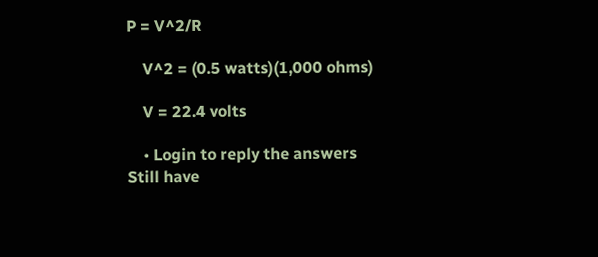P = V^2/R

    V^2 = (0.5 watts)(1,000 ohms)

    V = 22.4 volts

    • Login to reply the answers
Still have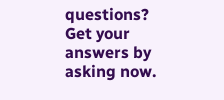questions? Get your answers by asking now.